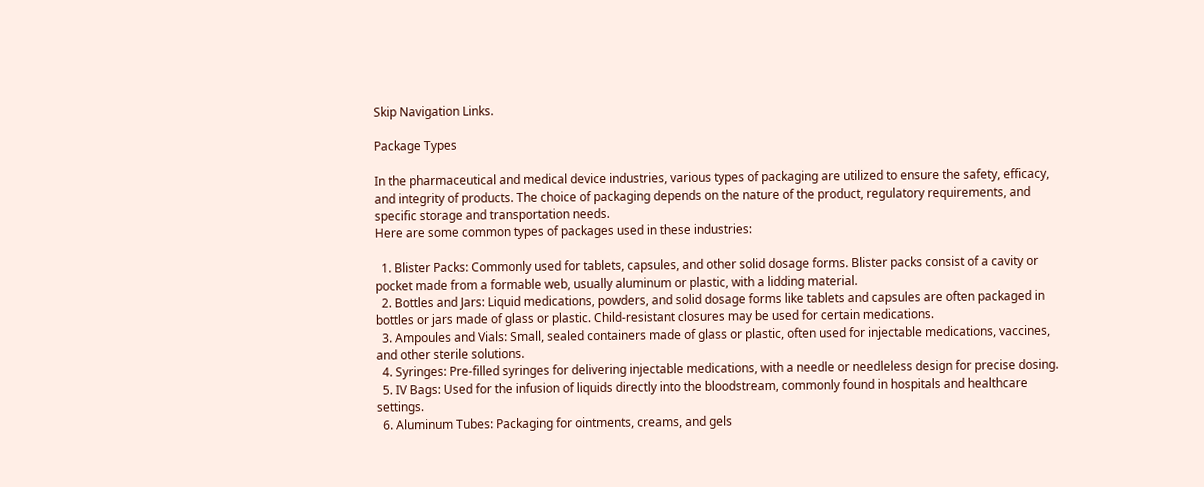Skip Navigation Links.

Package Types

In the pharmaceutical and medical device industries, various types of packaging are utilized to ensure the safety, efficacy, and integrity of products. The choice of packaging depends on the nature of the product, regulatory requirements, and specific storage and transportation needs.
Here are some common types of packages used in these industries:

  1. Blister Packs: Commonly used for tablets, capsules, and other solid dosage forms. Blister packs consist of a cavity or pocket made from a formable web, usually aluminum or plastic, with a lidding material.
  2. Bottles and Jars: Liquid medications, powders, and solid dosage forms like tablets and capsules are often packaged in bottles or jars made of glass or plastic. Child-resistant closures may be used for certain medications.
  3. Ampoules and Vials: Small, sealed containers made of glass or plastic, often used for injectable medications, vaccines, and other sterile solutions.
  4. Syringes: Pre-filled syringes for delivering injectable medications, with a needle or needleless design for precise dosing.
  5. IV Bags: Used for the infusion of liquids directly into the bloodstream, commonly found in hospitals and healthcare settings.
  6. Aluminum Tubes: Packaging for ointments, creams, and gels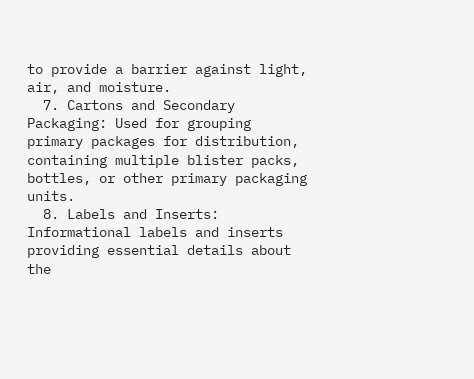to provide a barrier against light, air, and moisture.
  7. Cartons and Secondary Packaging: Used for grouping primary packages for distribution, containing multiple blister packs, bottles, or other primary packaging units.
  8. Labels and Inserts: Informational labels and inserts providing essential details about the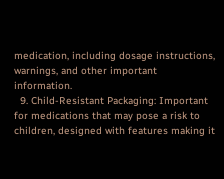medication, including dosage instructions, warnings, and other important information.
  9. Child-Resistant Packaging: Important for medications that may pose a risk to children, designed with features making it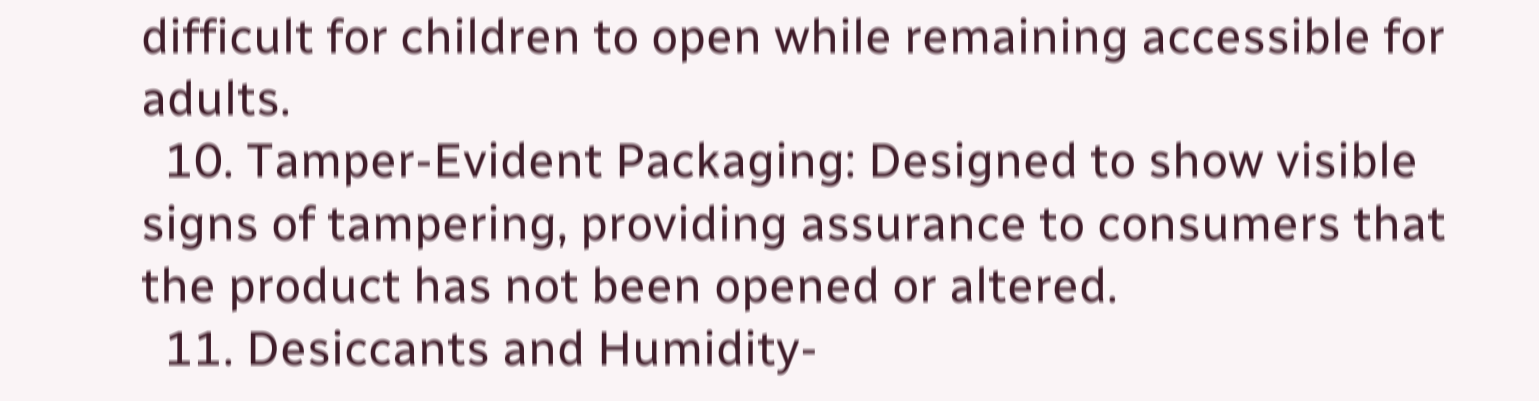difficult for children to open while remaining accessible for adults.
  10. Tamper-Evident Packaging: Designed to show visible signs of tampering, providing assurance to consumers that the product has not been opened or altered.
  11. Desiccants and Humidity-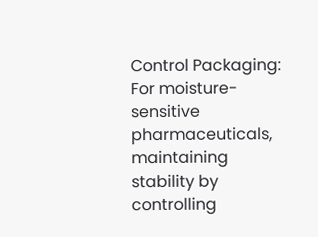Control Packaging: For moisture-sensitive pharmaceuticals, maintaining stability by controlling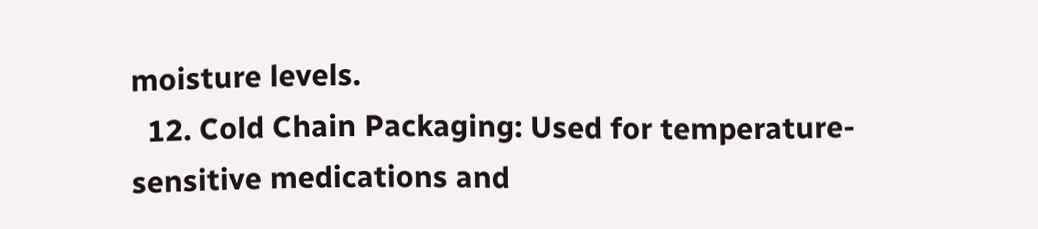moisture levels.
  12. Cold Chain Packaging: Used for temperature-sensitive medications and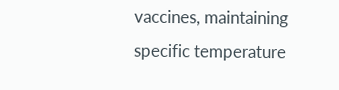vaccines, maintaining specific temperature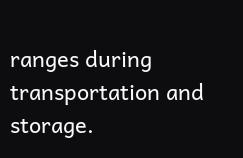ranges during transportation and storage.